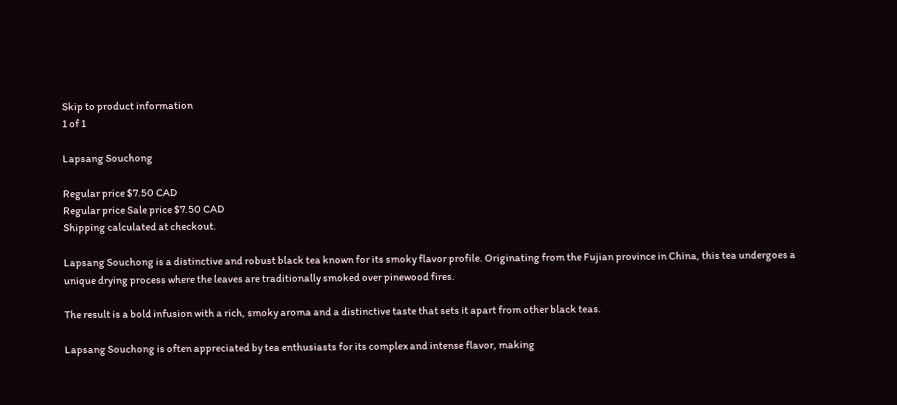Skip to product information
1 of 1

Lapsang Souchong

Regular price $7.50 CAD
Regular price Sale price $7.50 CAD
Shipping calculated at checkout.

Lapsang Souchong is a distinctive and robust black tea known for its smoky flavor profile. Originating from the Fujian province in China, this tea undergoes a unique drying process where the leaves are traditionally smoked over pinewood fires.

The result is a bold infusion with a rich, smoky aroma and a distinctive taste that sets it apart from other black teas.

Lapsang Souchong is often appreciated by tea enthusiasts for its complex and intense flavor, making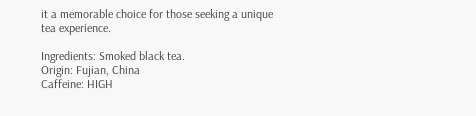it a memorable choice for those seeking a unique tea experience.

Ingredients: Smoked black tea.
Origin: Fujian, China
Caffeine: HIGH